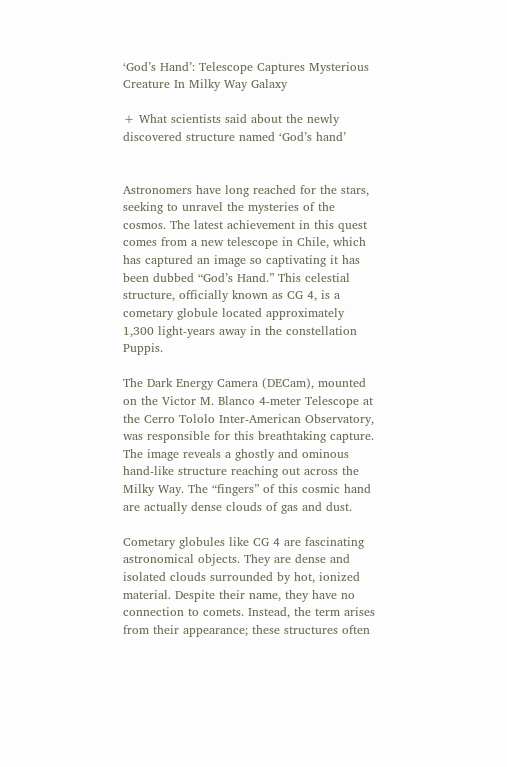‘God’s Hand’: Telescope Captures Mysterious Creature In Milky Way Galaxy

+ What scientists said about the newly discovered structure named ‘God’s hand’


Astronomers have long reached for the stars, seeking to unravel the mysteries of the cosmos. The latest achievement in this quest comes from a new telescope in Chile, which has captured an image so captivating it has been dubbed “God’s Hand.” This celestial structure, officially known as CG 4, is a cometary globule located approximately 1,300 light-years away in the constellation Puppis.

The Dark Energy Camera (DECam), mounted on the Victor M. Blanco 4-meter Telescope at the Cerro Tololo Inter-American Observatory, was responsible for this breathtaking capture. The image reveals a ghostly and ominous hand-like structure reaching out across the Milky Way. The “fingers” of this cosmic hand are actually dense clouds of gas and dust.

Cometary globules like CG 4 are fascinating astronomical objects. They are dense and isolated clouds surrounded by hot, ionized material. Despite their name, they have no connection to comets. Instead, the term arises from their appearance; these structures often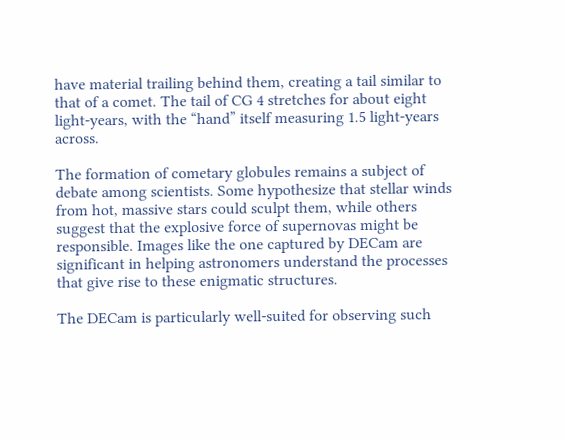have material trailing behind them, creating a tail similar to that of a comet. The tail of CG 4 stretches for about eight light-years, with the “hand” itself measuring 1.5 light-years across.

The formation of cometary globules remains a subject of debate among scientists. Some hypothesize that stellar winds from hot, massive stars could sculpt them, while others suggest that the explosive force of supernovas might be responsible. Images like the one captured by DECam are significant in helping astronomers understand the processes that give rise to these enigmatic structures.

The DECam is particularly well-suited for observing such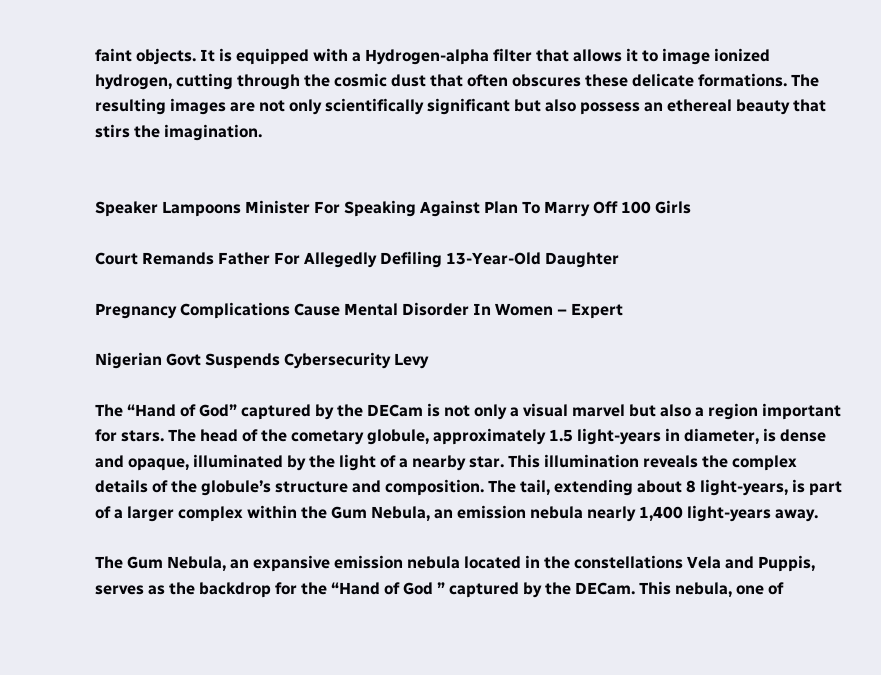faint objects. It is equipped with a Hydrogen-alpha filter that allows it to image ionized hydrogen, cutting through the cosmic dust that often obscures these delicate formations. The resulting images are not only scientifically significant but also possess an ethereal beauty that stirs the imagination.


Speaker Lampoons Minister For Speaking Against Plan To Marry Off 100 Girls

Court Remands Father For Allegedly Defiling 13-Year-Old Daughter

Pregnancy Complications Cause Mental Disorder In Women – Expert

Nigerian Govt Suspends Cybersecurity Levy

The “Hand of God” captured by the DECam is not only a visual marvel but also a region important for stars. The head of the cometary globule, approximately 1.5 light-years in diameter, is dense and opaque, illuminated by the light of a nearby star. This illumination reveals the complex details of the globule’s structure and composition. The tail, extending about 8 light-years, is part of a larger complex within the Gum Nebula, an emission nebula nearly 1,400 light-years away.

The Gum Nebula, an expansive emission nebula located in the constellations Vela and Puppis, serves as the backdrop for the “Hand of God ” captured by the DECam. This nebula, one of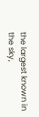the largest known in the sky,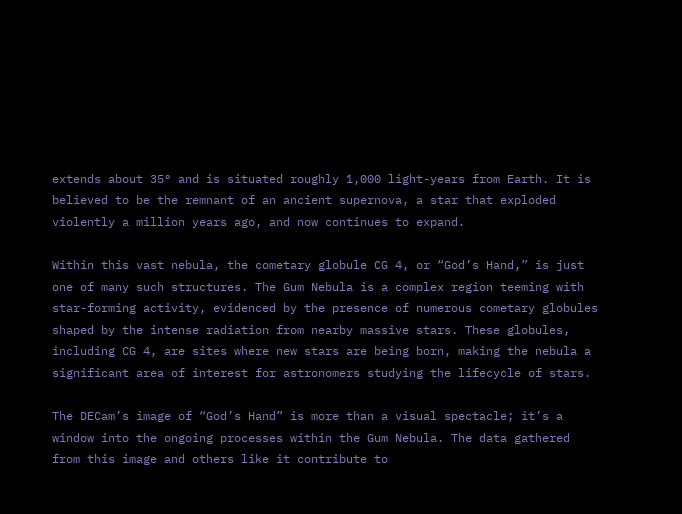extends about 35° and is situated roughly 1,000 light-years from Earth. It is believed to be the remnant of an ancient supernova, a star that exploded violently a million years ago, and now continues to expand.

Within this vast nebula, the cometary globule CG 4, or “God’s Hand,” is just one of many such structures. The Gum Nebula is a complex region teeming with star-forming activity, evidenced by the presence of numerous cometary globules shaped by the intense radiation from nearby massive stars. These globules, including CG 4, are sites where new stars are being born, making the nebula a significant area of interest for astronomers studying the lifecycle of stars.

The DECam’s image of “God’s Hand” is more than a visual spectacle; it’s a window into the ongoing processes within the Gum Nebula. The data gathered from this image and others like it contribute to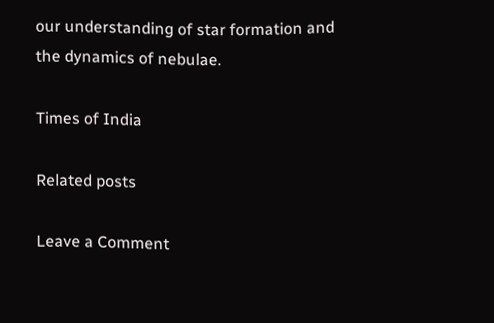our understanding of star formation and the dynamics of nebulae.

Times of India

Related posts

Leave a Comment